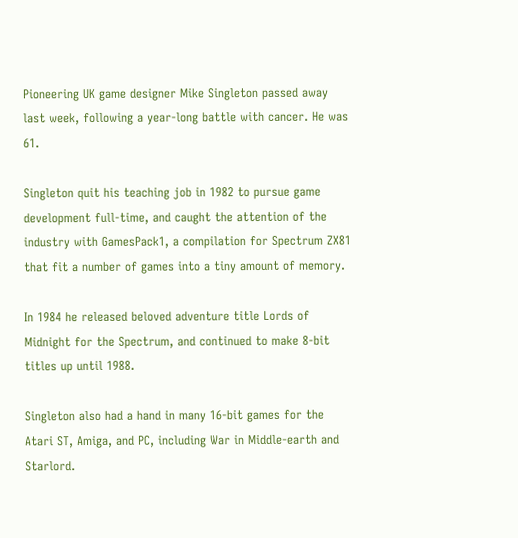Pioneering UK game designer Mike Singleton passed away last week, following a year-long battle with cancer. He was 61.

Singleton quit his teaching job in 1982 to pursue game development full-time, and caught the attention of the industry with GamesPack1, a compilation for Spectrum ZX81 that fit a number of games into a tiny amount of memory.

In 1984 he released beloved adventure title Lords of Midnight for the Spectrum, and continued to make 8-bit titles up until 1988.

Singleton also had a hand in many 16-bit games for the Atari ST, Amiga, and PC, including War in Middle-earth and Starlord.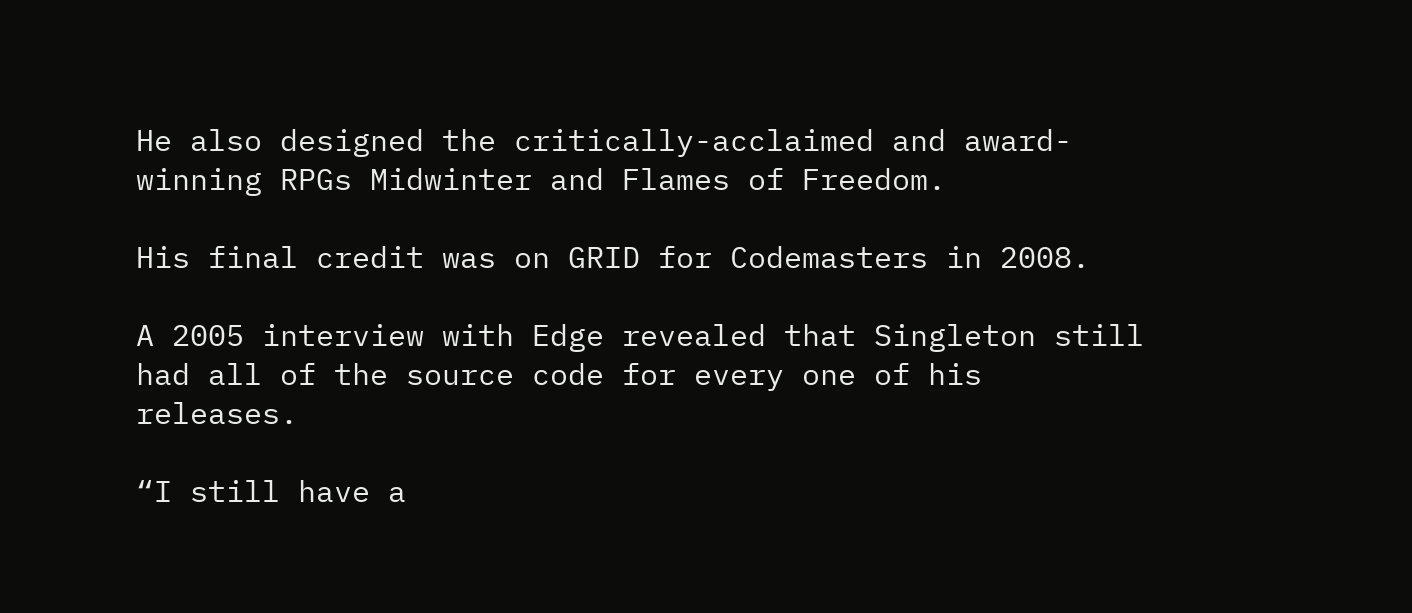He also designed the critically-acclaimed and award-winning RPGs Midwinter and Flames of Freedom.

His final credit was on GRID for Codemasters in 2008.

A 2005 interview with Edge revealed that Singleton still had all of the source code for every one of his releases.

“I still have a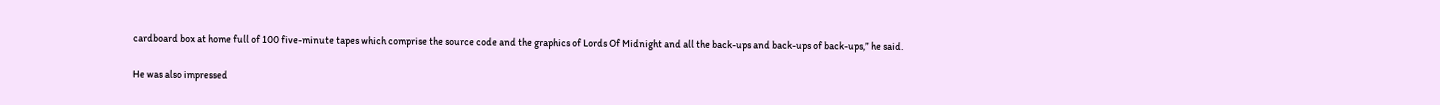cardboard box at home full of 100 five-minute tapes which comprise the source code and the graphics of Lords Of Midnight and all the back-ups and back-ups of back-ups,” he said.

He was also impressed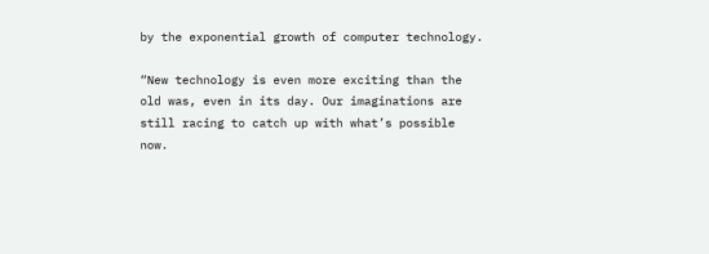by the exponential growth of computer technology.

“New technology is even more exciting than the old was, even in its day. Our imaginations are still racing to catch up with what’s possible now.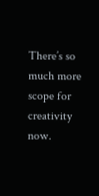There’s so much more scope for creativity now.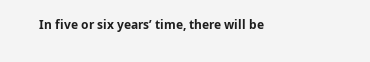In five or six years’ time, there will be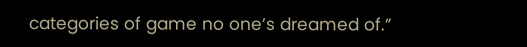categories of game no one’s dreamed of.”